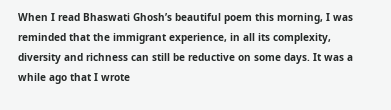When I read Bhaswati Ghosh’s beautiful poem this morning, I was reminded that the immigrant experience, in all its complexity, diversity and richness can still be reductive on some days. It was a while ago that I wrote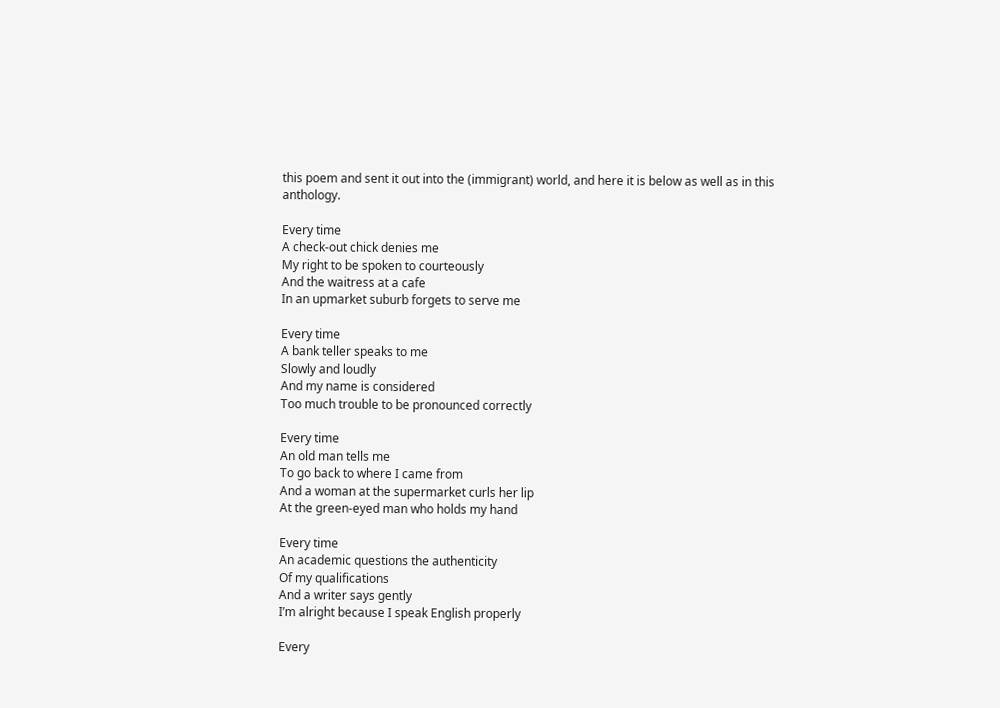this poem and sent it out into the (immigrant) world, and here it is below as well as in this anthology.

Every time
A check-out chick denies me
My right to be spoken to courteously
And the waitress at a cafe
In an upmarket suburb forgets to serve me

Every time
A bank teller speaks to me
Slowly and loudly
And my name is considered
Too much trouble to be pronounced correctly

Every time
An old man tells me
To go back to where I came from
And a woman at the supermarket curls her lip
At the green-eyed man who holds my hand

Every time
An academic questions the authenticity
Of my qualifications
And a writer says gently
I’m alright because I speak English properly

Every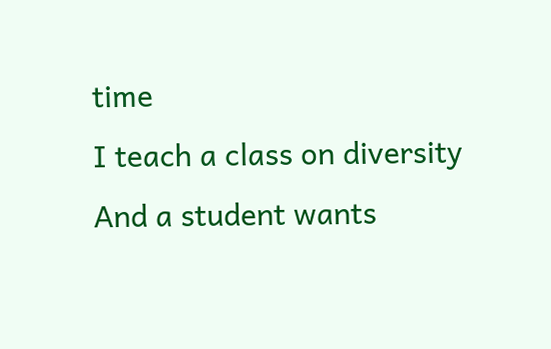time
I teach a class on diversity
And a student wants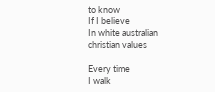to know
If I believe
In white australian christian values

Every time
I walk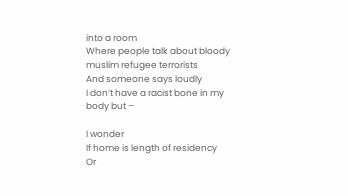into a room
Where people talk about bloody muslim refugee terrorists
And someone says loudly
I don’t have a racist bone in my body but –

I wonder
If home is length of residency
Or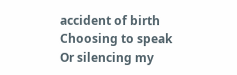accident of birth
Choosing to speak
Or silencing my